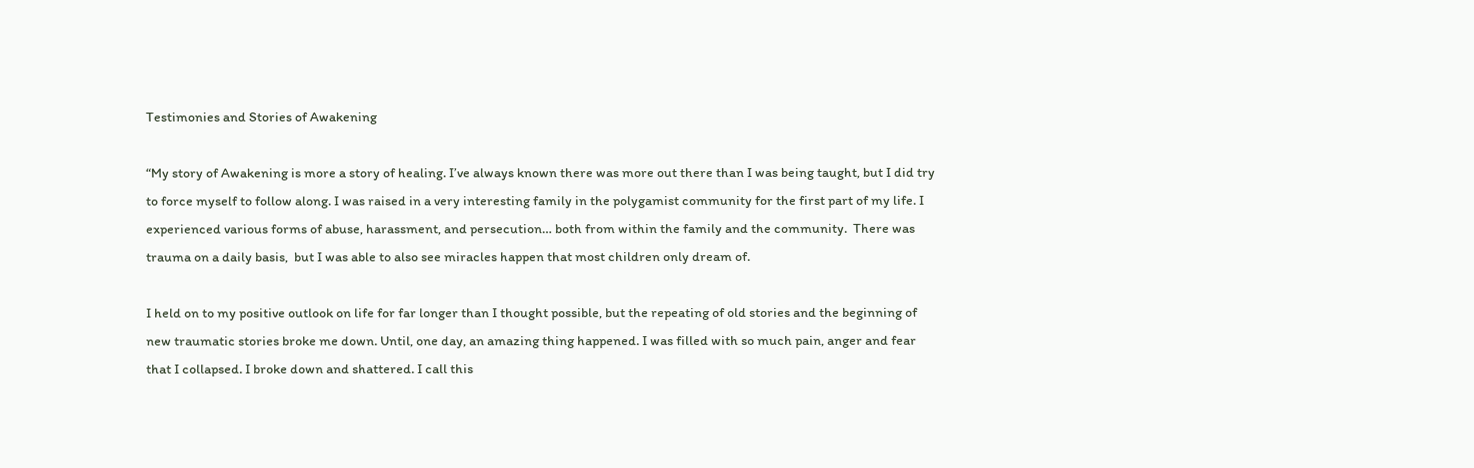Testimonies and Stories of Awakening

“My story of Awakening is more a story of healing. I’ve always known there was more out there than I was being taught, but I did try to force myself to follow along. I was raised in a very interesting family in the polygamist community for the first part of my life. I experienced various forms of abuse, harassment, and persecution… both from within the family and the community.  There was trauma on a daily basis,  but I was able to also see miracles happen that most children only dream of.

I held on to my positive outlook on life for far longer than I thought possible, but the repeating of old stories and the beginning of new traumatic stories broke me down. Until, one day, an amazing thing happened. I was filled with so much pain, anger and fear that I collapsed. I broke down and shattered. I call this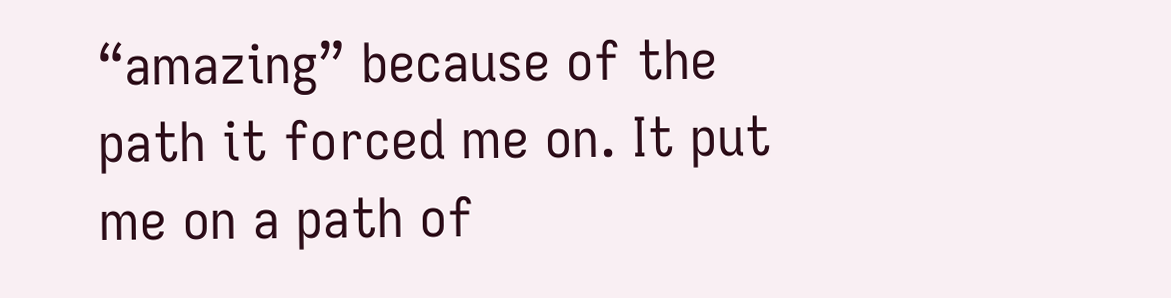“amazing” because of the path it forced me on. It put me on a path of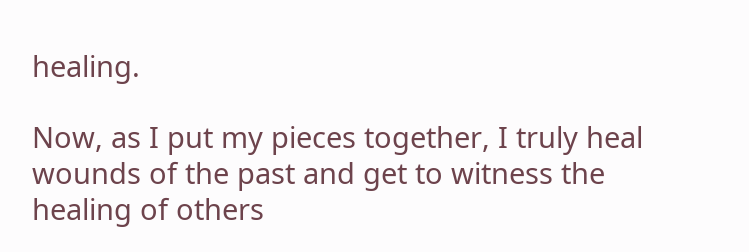healing.

Now, as I put my pieces together, I truly heal wounds of the past and get to witness the healing of others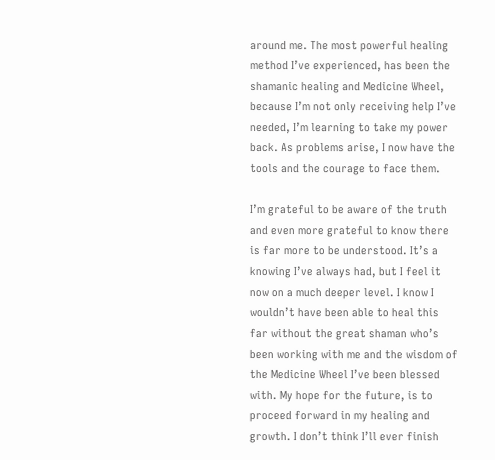around me. The most powerful healing method I’ve experienced, has been the shamanic healing and Medicine Wheel, because I’m not only receiving help I’ve needed, I’m learning to take my power back. As problems arise, I now have the tools and the courage to face them.

I’m grateful to be aware of the truth and even more grateful to know there is far more to be understood. It’s a knowing I’ve always had, but I feel it now on a much deeper level. I know I wouldn’t have been able to heal this far without the great shaman who’s been working with me and the wisdom of the Medicine Wheel I’ve been blessed with. My hope for the future, is to proceed forward in my healing and growth. I don’t think I’ll ever finish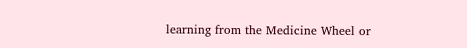learning from the Medicine Wheel or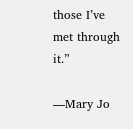those I’ve met through it.”

—Mary Jo